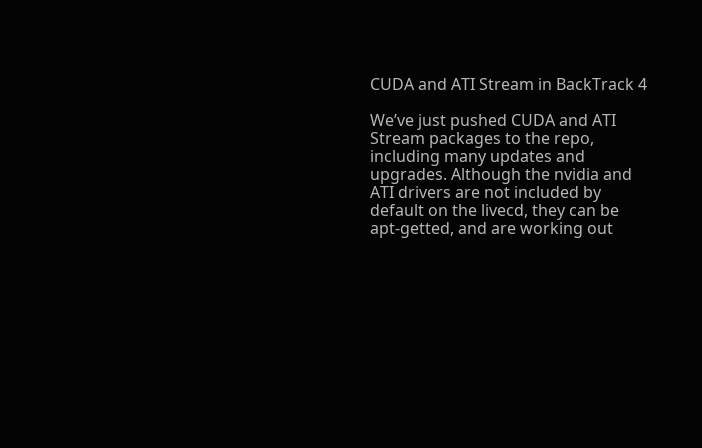CUDA and ATI Stream in BackTrack 4

We’ve just pushed CUDA and ATI Stream packages to the repo, including many updates and upgrades. Although the nvidia and ATI drivers are not included by default on the livecd, they can be apt-getted, and are working out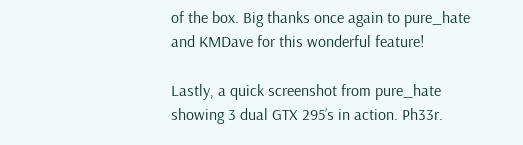of the box. Big thanks once again to pure_hate and KMDave for this wonderful feature!

Lastly, a quick screenshot from pure_hate showing 3 dual GTX 295’s in action. Ph33r.